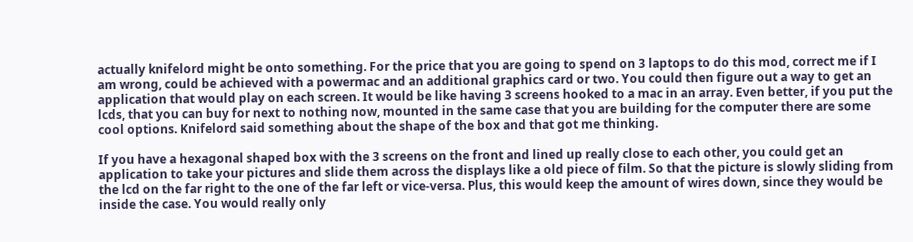actually knifelord might be onto something. For the price that you are going to spend on 3 laptops to do this mod, correct me if I am wrong, could be achieved with a powermac and an additional graphics card or two. You could then figure out a way to get an application that would play on each screen. It would be like having 3 screens hooked to a mac in an array. Even better, if you put the lcds, that you can buy for next to nothing now, mounted in the same case that you are building for the computer there are some cool options. Knifelord said something about the shape of the box and that got me thinking.

If you have a hexagonal shaped box with the 3 screens on the front and lined up really close to each other, you could get an application to take your pictures and slide them across the displays like a old piece of film. So that the picture is slowly sliding from the lcd on the far right to the one of the far left or vice-versa. Plus, this would keep the amount of wires down, since they would be inside the case. You would really only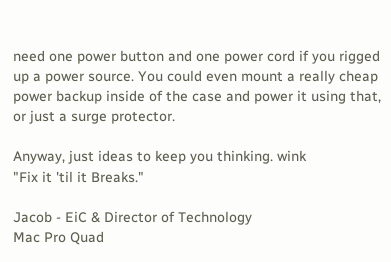need one power button and one power cord if you rigged up a power source. You could even mount a really cheap power backup inside of the case and power it using that, or just a surge protector.

Anyway, just ideas to keep you thinking. wink
"Fix it 'til it Breaks."

Jacob - EiC & Director of Technology
Mac Pro Quad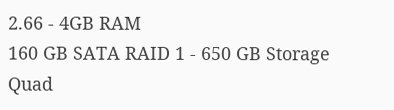2.66 - 4GB RAM
160 GB SATA RAID 1 - 650 GB Storage
Quad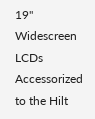19" Widescreen LCDs
Accessorized to the Hilt